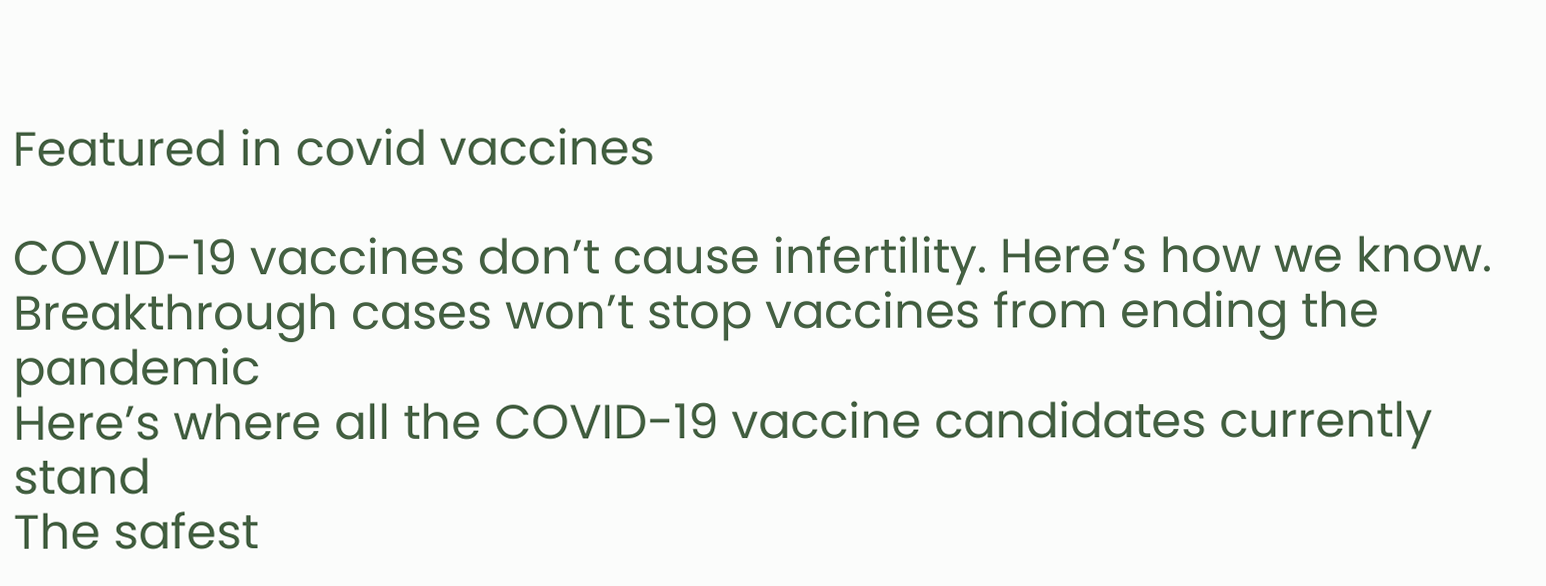Featured in covid vaccines

COVID-19 vaccines don’t cause infertility. Here’s how we know.
Breakthrough cases won’t stop vaccines from ending the pandemic
Here’s where all the COVID-19 vaccine candidates currently stand
The safest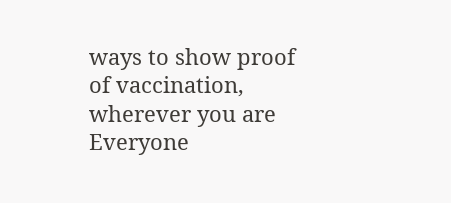ways to show proof of vaccination, wherever you are
Everyone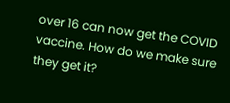over 16 can now get the COVID vaccine. How do we make sure they get it?